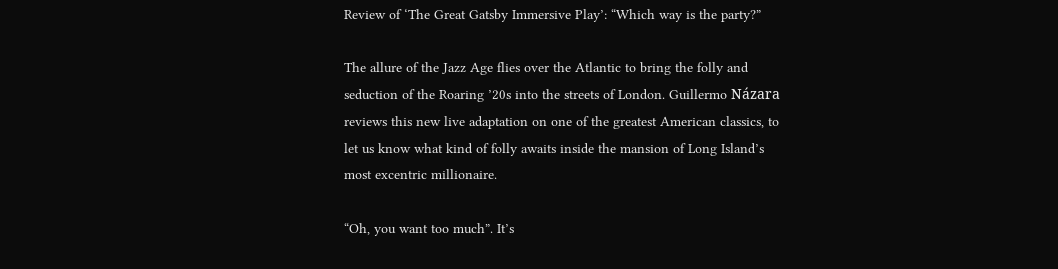Review of ‘The Great Gatsby Immersive Play’: “Which way is the party?”

The allure of the Jazz Age flies over the Atlantic to bring the folly and seduction of the Roaring ’20s into the streets of London. Guillermo Názara reviews this new live adaptation on one of the greatest American classics, to let us know what kind of folly awaits inside the mansion of Long Island’s most excentric millionaire.

“Oh, you want too much”. It’s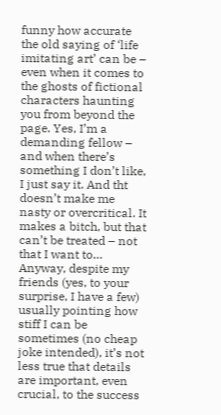funny how accurate the old saying of ‘life imitating art’ can be – even when it comes to the ghosts of fictional characters haunting you from beyond the page. Yes, I’m a demanding fellow – and when there’s something I don’t like, I just say it. And tht doesn’t make me nasty or overcritical. It makes a bitch, but that can’t be treated – not that I want to… Anyway, despite my friends (yes, to your surprise, I have a few) usually pointing how stiff I can be sometimes (no cheap joke intended), it’s not less true that details are important, even crucial, to the success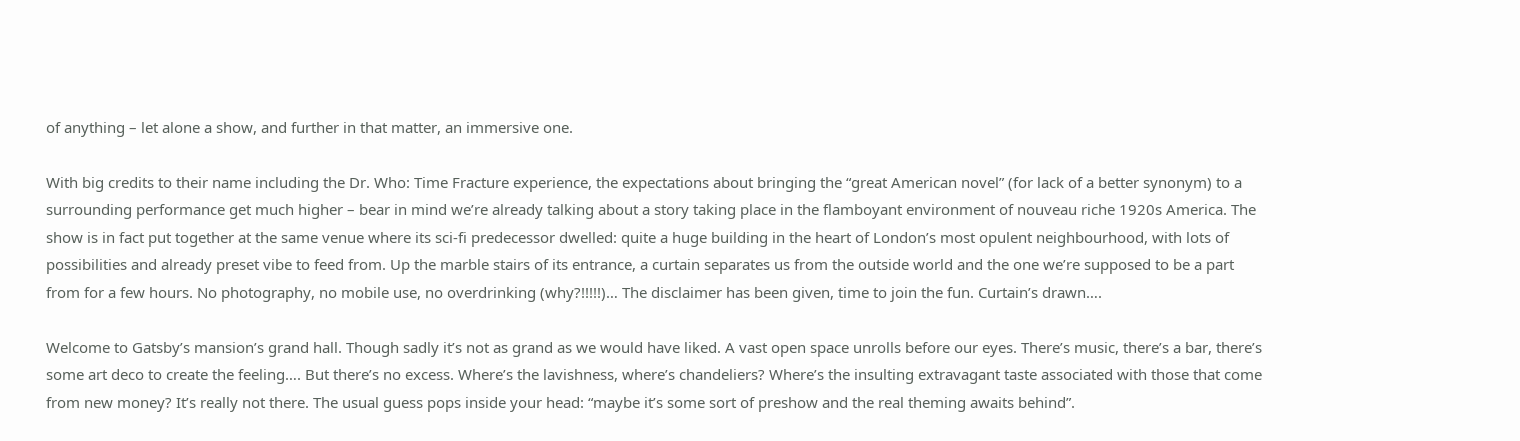of anything – let alone a show, and further in that matter, an immersive one.

With big credits to their name including the Dr. Who: Time Fracture experience, the expectations about bringing the “great American novel” (for lack of a better synonym) to a surrounding performance get much higher – bear in mind we’re already talking about a story taking place in the flamboyant environment of nouveau riche 1920s America. The show is in fact put together at the same venue where its sci-fi predecessor dwelled: quite a huge building in the heart of London’s most opulent neighbourhood, with lots of possibilities and already preset vibe to feed from. Up the marble stairs of its entrance, a curtain separates us from the outside world and the one we’re supposed to be a part from for a few hours. No photography, no mobile use, no overdrinking (why?!!!!!)… The disclaimer has been given, time to join the fun. Curtain’s drawn….

Welcome to Gatsby’s mansion’s grand hall. Though sadly it’s not as grand as we would have liked. A vast open space unrolls before our eyes. There’s music, there’s a bar, there’s some art deco to create the feeling…. But there’s no excess. Where’s the lavishness, where’s chandeliers? Where’s the insulting extravagant taste associated with those that come from new money? It’s really not there. The usual guess pops inside your head: “maybe it’s some sort of preshow and the real theming awaits behind”.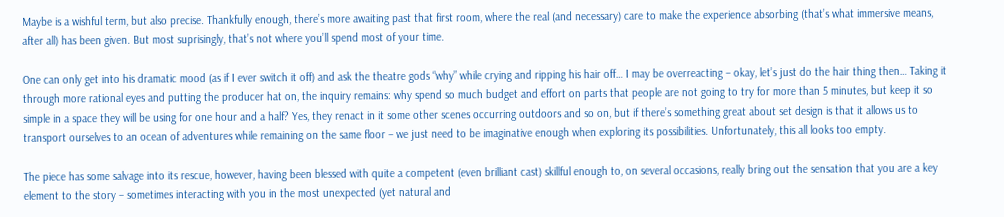Maybe is a wishful term, but also precise. Thankfully enough, there’s more awaiting past that first room, where the real (and necessary) care to make the experience absorbing (that’s what immersive means, after all) has been given. But most suprisingly, that’s not where you’ll spend most of your time.

One can only get into his dramatic mood (as if I ever switch it off) and ask the theatre gods “why” while crying and ripping his hair off… I may be overreacting – okay, let’s just do the hair thing then… Taking it through more rational eyes and putting the producer hat on, the inquiry remains: why spend so much budget and effort on parts that people are not going to try for more than 5 minutes, but keep it so simple in a space they will be using for one hour and a half? Yes, they renact in it some other scenes occurring outdoors and so on, but if there’s something great about set design is that it allows us to transport ourselves to an ocean of adventures while remaining on the same floor – we just need to be imaginative enough when exploring its possibilities. Unfortunately, this all looks too empty.

The piece has some salvage into its rescue, however, having been blessed with quite a competent (even brilliant cast) skillful enough to, on several occasions, really bring out the sensation that you are a key element to the story – sometimes interacting with you in the most unexpected (yet natural and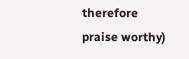therefore praise worthy)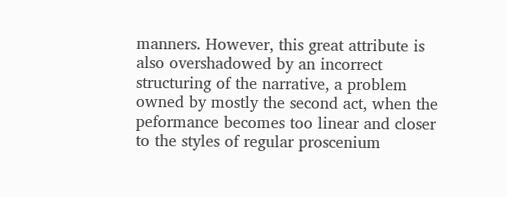manners. However, this great attribute is also overshadowed by an incorrect structuring of the narrative, a problem owned by mostly the second act, when the peformance becomes too linear and closer to the styles of regular proscenium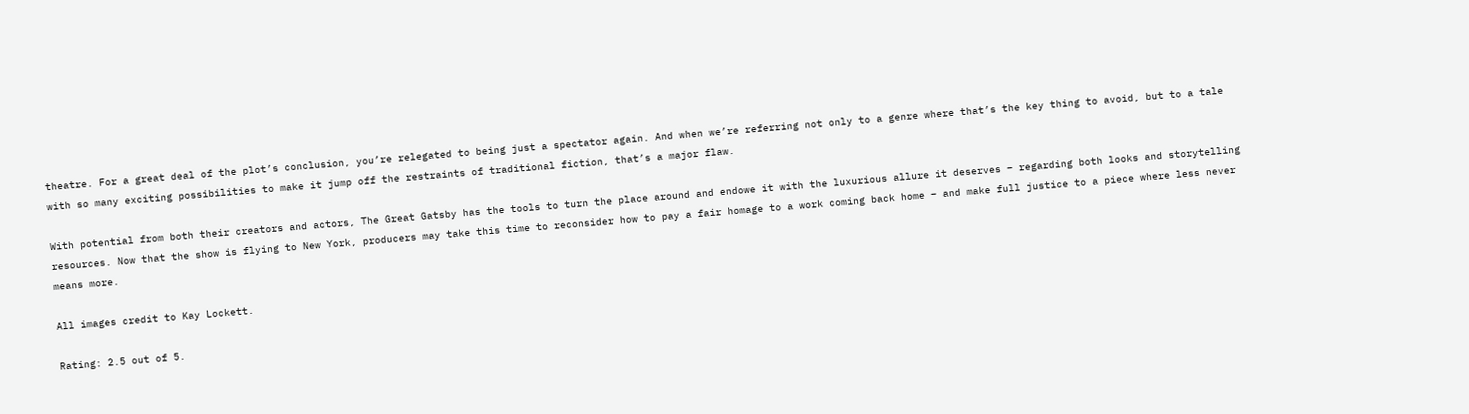theatre. For a great deal of the plot’s conclusion, you’re relegated to being just a spectator again. And when we’re referring not only to a genre where that’s the key thing to avoid, but to a tale with so many exciting possibilities to make it jump off the restraints of traditional fiction, that’s a major flaw.

With potential from both their creators and actors, The Great Gatsby has the tools to turn the place around and endowe it with the luxurious allure it deserves – regarding both looks and storytelling resources. Now that the show is flying to New York, producers may take this time to reconsider how to pay a fair homage to a work coming back home – and make full justice to a piece where less never means more.

All images credit to Kay Lockett.

Rating: 2.5 out of 5.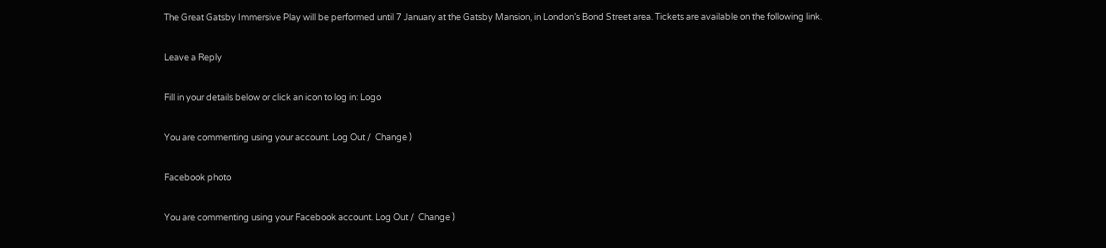The Great Gatsby Immersive Play will be performed until 7 January at the Gatsby Mansion, in London’s Bond Street area. Tickets are available on the following link.

Leave a Reply

Fill in your details below or click an icon to log in: Logo

You are commenting using your account. Log Out /  Change )

Facebook photo

You are commenting using your Facebook account. Log Out /  Change )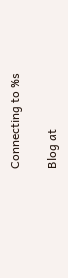Connecting to %s

Blog at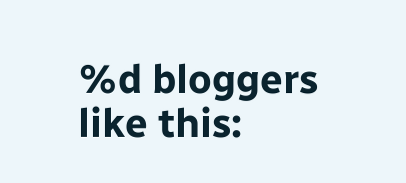%d bloggers like this: